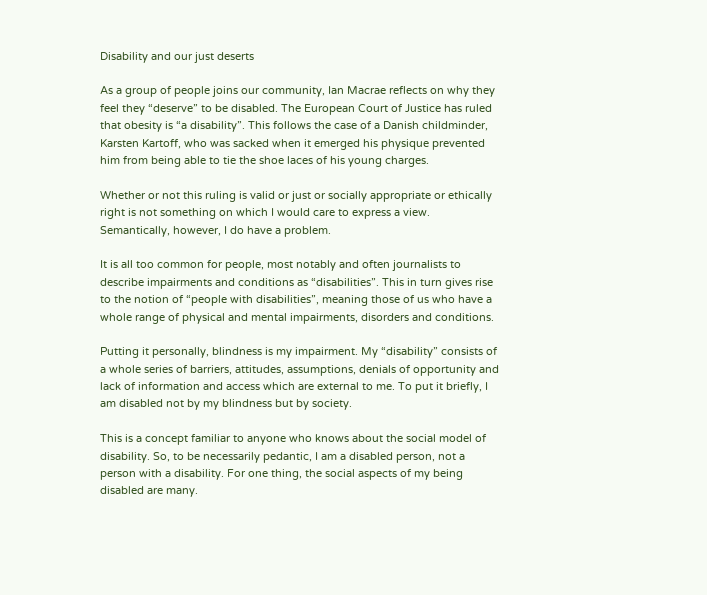Disability and our just deserts

As a group of people joins our community, Ian Macrae reflects on why they feel they “deserve” to be disabled. The European Court of Justice has ruled that obesity is “a disability”. This follows the case of a Danish childminder, Karsten Kartoff, who was sacked when it emerged his physique prevented him from being able to tie the shoe laces of his young charges.

Whether or not this ruling is valid or just or socially appropriate or ethically right is not something on which I would care to express a view. Semantically, however, I do have a problem.

It is all too common for people, most notably and often journalists to describe impairments and conditions as “disabilities”. This in turn gives rise to the notion of “people with disabilities”, meaning those of us who have a whole range of physical and mental impairments, disorders and conditions.

Putting it personally, blindness is my impairment. My “disability” consists of a whole series of barriers, attitudes, assumptions, denials of opportunity and lack of information and access which are external to me. To put it briefly, I am disabled not by my blindness but by society.

This is a concept familiar to anyone who knows about the social model of disability. So, to be necessarily pedantic, I am a disabled person, not a person with a disability. For one thing, the social aspects of my being disabled are many.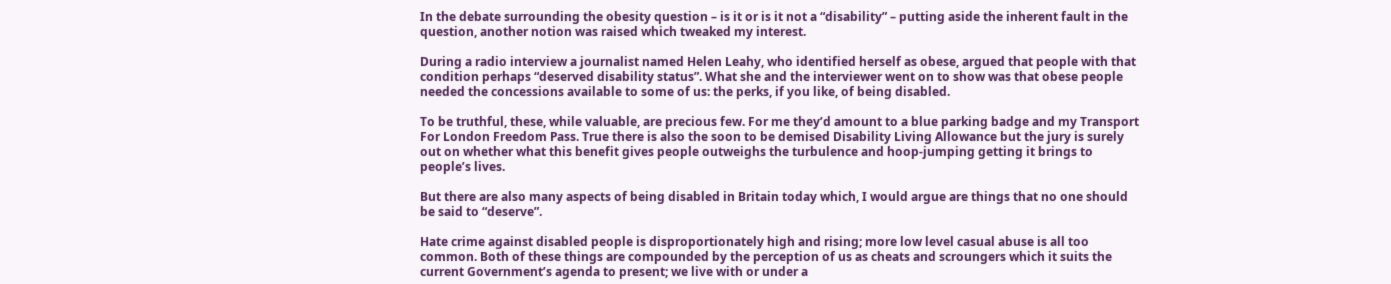In the debate surrounding the obesity question – is it or is it not a “disability” – putting aside the inherent fault in the question, another notion was raised which tweaked my interest.

During a radio interview a journalist named Helen Leahy, who identified herself as obese, argued that people with that condition perhaps “deserved disability status”. What she and the interviewer went on to show was that obese people needed the concessions available to some of us: the perks, if you like, of being disabled.

To be truthful, these, while valuable, are precious few. For me they’d amount to a blue parking badge and my Transport For London Freedom Pass. True there is also the soon to be demised Disability Living Allowance but the jury is surely out on whether what this benefit gives people outweighs the turbulence and hoop-jumping getting it brings to people’s lives.

But there are also many aspects of being disabled in Britain today which, I would argue are things that no one should be said to “deserve”.

Hate crime against disabled people is disproportionately high and rising; more low level casual abuse is all too common. Both of these things are compounded by the perception of us as cheats and scroungers which it suits the current Government’s agenda to present; we live with or under a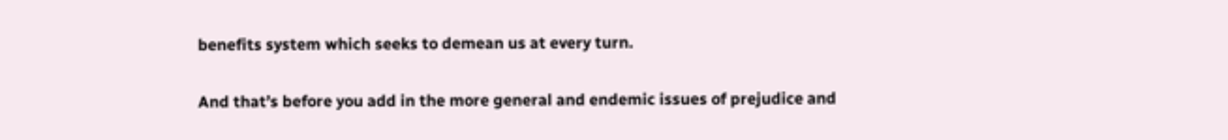benefits system which seeks to demean us at every turn.

And that’s before you add in the more general and endemic issues of prejudice and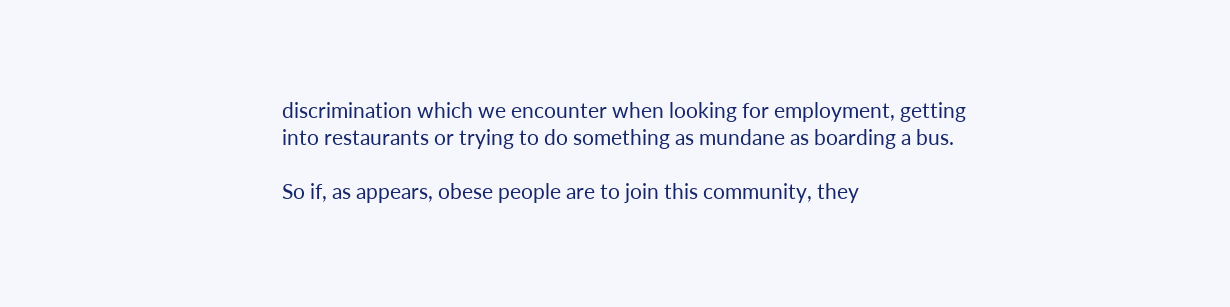discrimination which we encounter when looking for employment, getting into restaurants or trying to do something as mundane as boarding a bus.

So if, as appears, obese people are to join this community, they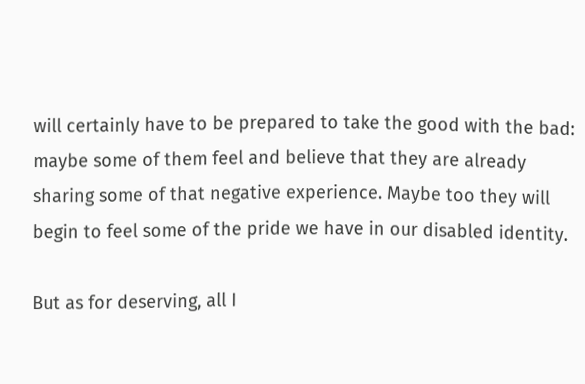will certainly have to be prepared to take the good with the bad: maybe some of them feel and believe that they are already sharing some of that negative experience. Maybe too they will begin to feel some of the pride we have in our disabled identity.

But as for deserving, all I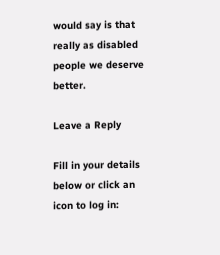would say is that really as disabled people we deserve better.

Leave a Reply

Fill in your details below or click an icon to log in: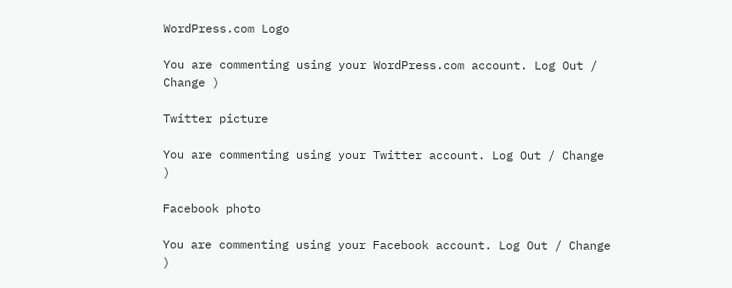WordPress.com Logo

You are commenting using your WordPress.com account. Log Out / Change )

Twitter picture

You are commenting using your Twitter account. Log Out / Change )

Facebook photo

You are commenting using your Facebook account. Log Out / Change )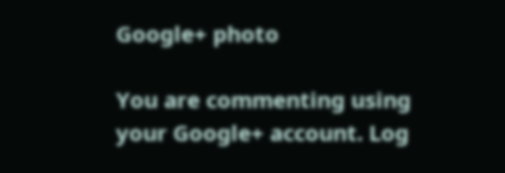Google+ photo

You are commenting using your Google+ account. Log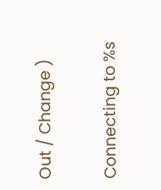Out / Change )

Connecting to %s